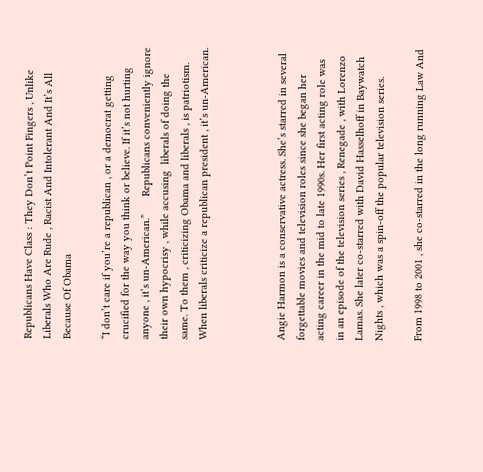Republicans Have Class : They Don’t Point Fingers , Unlike Liberals Who Are Rude , Racist And Intolerant And It’s All Because Of Obama

“I don’t care if you’re a republican , or a democrat getting crucified for the way you think or believe. If it’s not hurting anyone , it’s un-American.”      Republicans conveniently ignore their own hypocrisy , while accusing  liberals of doing the same. To them , criticizing Obama and liberals , is patriotism. When liberals criticize a republican president , it’s un-American.



Angie Harmon is a conservative actress. She’s starred in several forgettable movies and television roles since she began her  acting career in the mid to late 1990s. Her first acting role was in an episode of the television series , Renegade , with Lorenzo Lamas. She later co-starred with David Hasselhoff in Baywatch Nights , which was a spin-off the popular television series.

From 1998 to 2001 , she co-starred in the long running Law And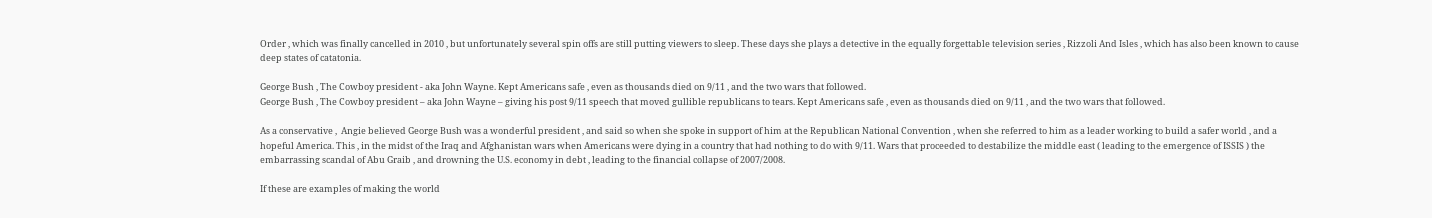Order , which was finally cancelled in 2010 , but unfortunately several spin offs are still putting viewers to sleep. These days she plays a detective in the equally forgettable television series , Rizzoli And Isles , which has also been known to cause deep states of catatonia.

George Bush , The Cowboy president - aka John Wayne. Kept Americans safe , even as thousands died on 9/11 , and the two wars that followed.
George Bush , The Cowboy president – aka John Wayne – giving his post 9/11 speech that moved gullible republicans to tears. Kept Americans safe , even as thousands died on 9/11 , and the two wars that followed.

As a conservative ,  Angie believed George Bush was a wonderful president , and said so when she spoke in support of him at the Republican National Convention , when she referred to him as a leader working to build a safer world , and a hopeful America. This , in the midst of the Iraq and Afghanistan wars when Americans were dying in a country that had nothing to do with 9/11. Wars that proceeded to destabilize the middle east ( leading to the emergence of ISSIS ) the embarrassing scandal of Abu Graib , and drowning the U.S. economy in debt , leading to the financial collapse of 2007/2008.

If these are examples of making the world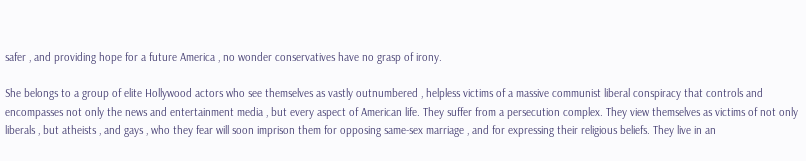safer , and providing hope for a future America , no wonder conservatives have no grasp of irony.

She belongs to a group of elite Hollywood actors who see themselves as vastly outnumbered , helpless victims of a massive communist liberal conspiracy that controls and encompasses not only the news and entertainment media , but every aspect of American life. They suffer from a persecution complex. They view themselves as victims of not only liberals , but atheists , and gays , who they fear will soon imprison them for opposing same-sex marriage , and for expressing their religious beliefs. They live in an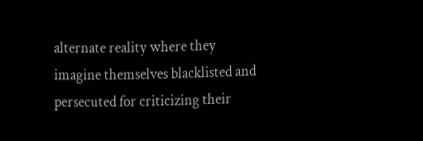alternate reality where they imagine themselves blacklisted and persecuted for criticizing their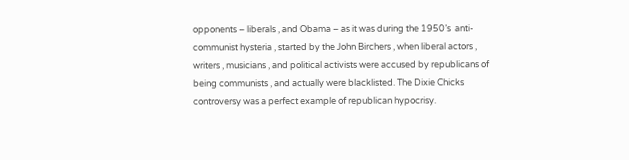opponents – liberals , and Obama – as it was during the 1950’s  anti-communist hysteria , started by the John Birchers , when liberal actors , writers , musicians , and political activists were accused by republicans of being communists , and actually were blacklisted. The Dixie Chicks controversy was a perfect example of republican hypocrisy.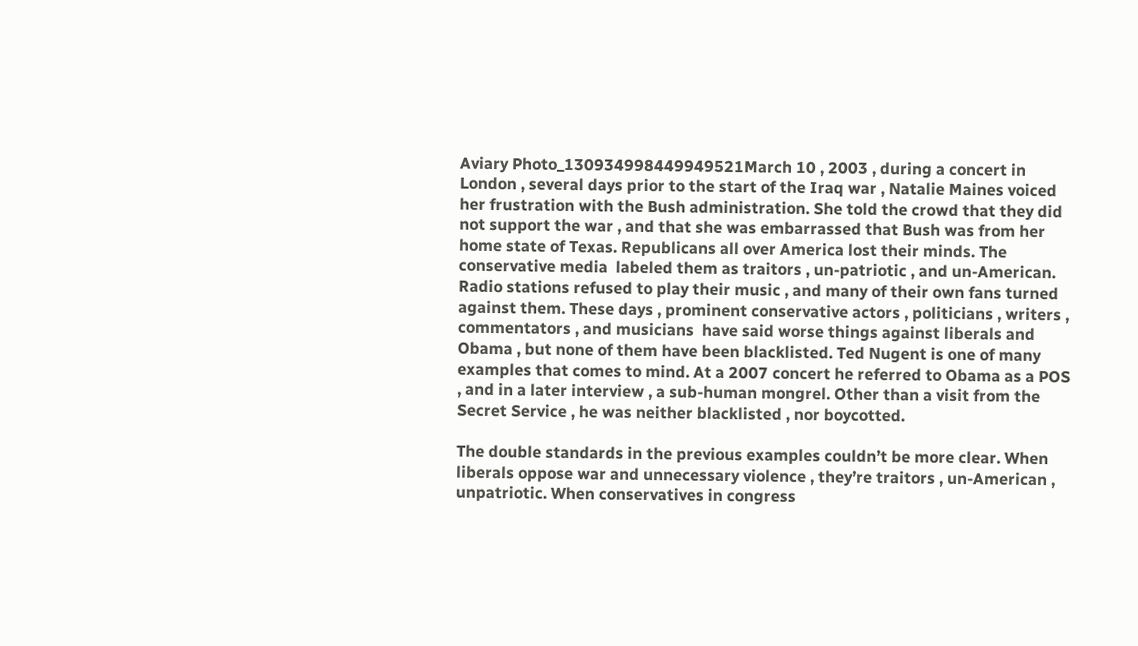Aviary Photo_130934998449949521March 10 , 2003 , during a concert in London , several days prior to the start of the Iraq war , Natalie Maines voiced her frustration with the Bush administration. She told the crowd that they did not support the war , and that she was embarrassed that Bush was from her home state of Texas. Republicans all over America lost their minds. The conservative media  labeled them as traitors , un-patriotic , and un-American. Radio stations refused to play their music , and many of their own fans turned against them. These days , prominent conservative actors , politicians , writers , commentators , and musicians  have said worse things against liberals and Obama , but none of them have been blacklisted. Ted Nugent is one of many examples that comes to mind. At a 2007 concert he referred to Obama as a POS , and in a later interview , a sub-human mongrel. Other than a visit from the Secret Service , he was neither blacklisted , nor boycotted.

The double standards in the previous examples couldn’t be more clear. When liberals oppose war and unnecessary violence , they’re traitors , un-American , unpatriotic. When conservatives in congress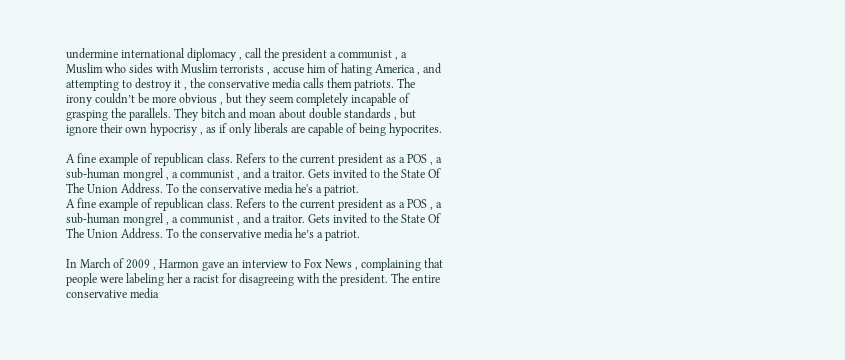undermine international diplomacy , call the president a communist , a Muslim who sides with Muslim terrorists , accuse him of hating America , and attempting to destroy it , the conservative media calls them patriots. The irony couldn’t be more obvious , but they seem completely incapable of grasping the parallels. They bitch and moan about double standards , but ignore their own hypocrisy , as if only liberals are capable of being hypocrites.

A fine example of republican class. Refers to the current president as a POS , a sub-human mongrel , a communist , and a traitor. Gets invited to the State Of The Union Address. To the conservative media he's a patriot.
A fine example of republican class. Refers to the current president as a POS , a sub-human mongrel , a communist , and a traitor. Gets invited to the State Of The Union Address. To the conservative media he’s a patriot.

In March of 2009 , Harmon gave an interview to Fox News , complaining that people were labeling her a racist for disagreeing with the president. The entire conservative media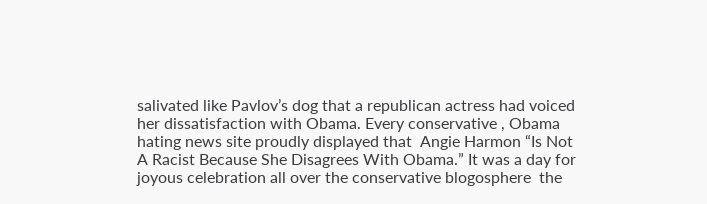salivated like Pavlov’s dog that a republican actress had voiced her dissatisfaction with Obama. Every conservative , Obama hating news site proudly displayed that  Angie Harmon “Is Not A Racist Because She Disagrees With Obama.” It was a day for joyous celebration all over the conservative blogosphere  the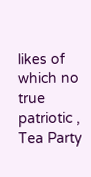likes of which no true patriotic , Tea Party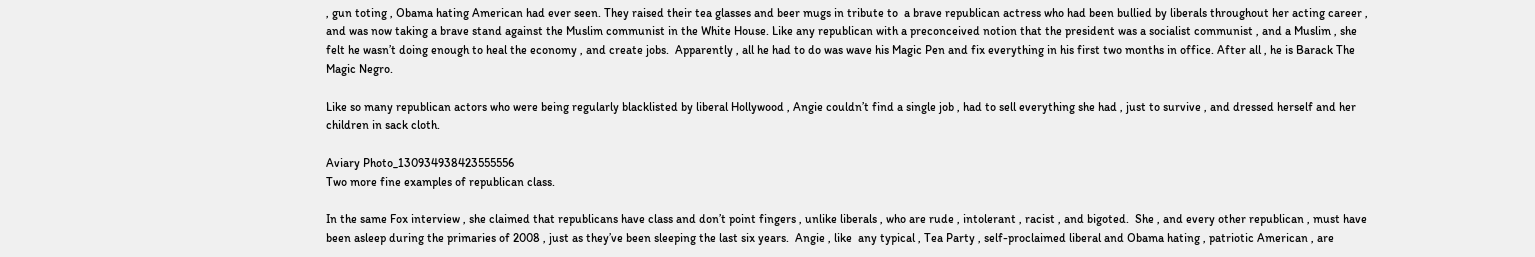, gun toting , Obama hating American had ever seen. They raised their tea glasses and beer mugs in tribute to  a brave republican actress who had been bullied by liberals throughout her acting career , and was now taking a brave stand against the Muslim communist in the White House. Like any republican with a preconceived notion that the president was a socialist communist , and a Muslim , she felt he wasn’t doing enough to heal the economy , and create jobs.  Apparently , all he had to do was wave his Magic Pen and fix everything in his first two months in office. After all , he is Barack The Magic Negro.

Like so many republican actors who were being regularly blacklisted by liberal Hollywood , Angie couldn’t find a single job , had to sell everything she had , just to survive , and dressed herself and her children in sack cloth.

Aviary Photo_130934938423555556
Two more fine examples of republican class.

In the same Fox interview , she claimed that republicans have class and don’t point fingers , unlike liberals , who are rude , intolerant , racist , and bigoted.  She , and every other republican , must have been asleep during the primaries of 2008 , just as they’ve been sleeping the last six years.  Angie , like  any typical , Tea Party , self-proclaimed liberal and Obama hating , patriotic American , are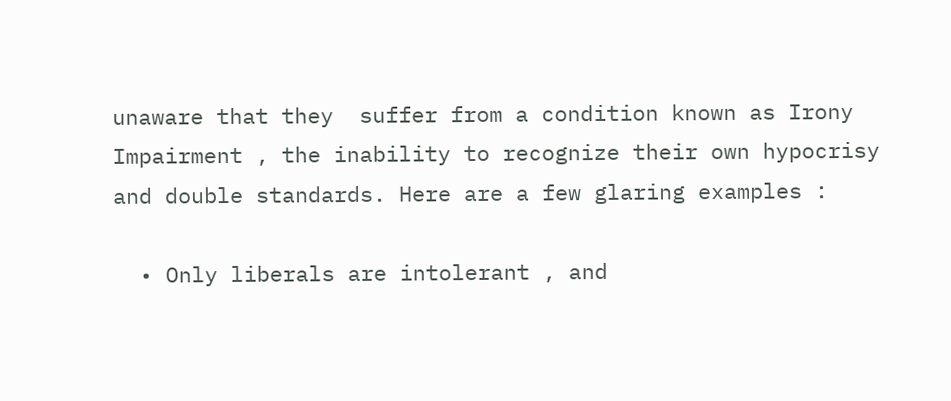unaware that they  suffer from a condition known as Irony Impairment , the inability to recognize their own hypocrisy and double standards. Here are a few glaring examples :

  • Only liberals are intolerant , and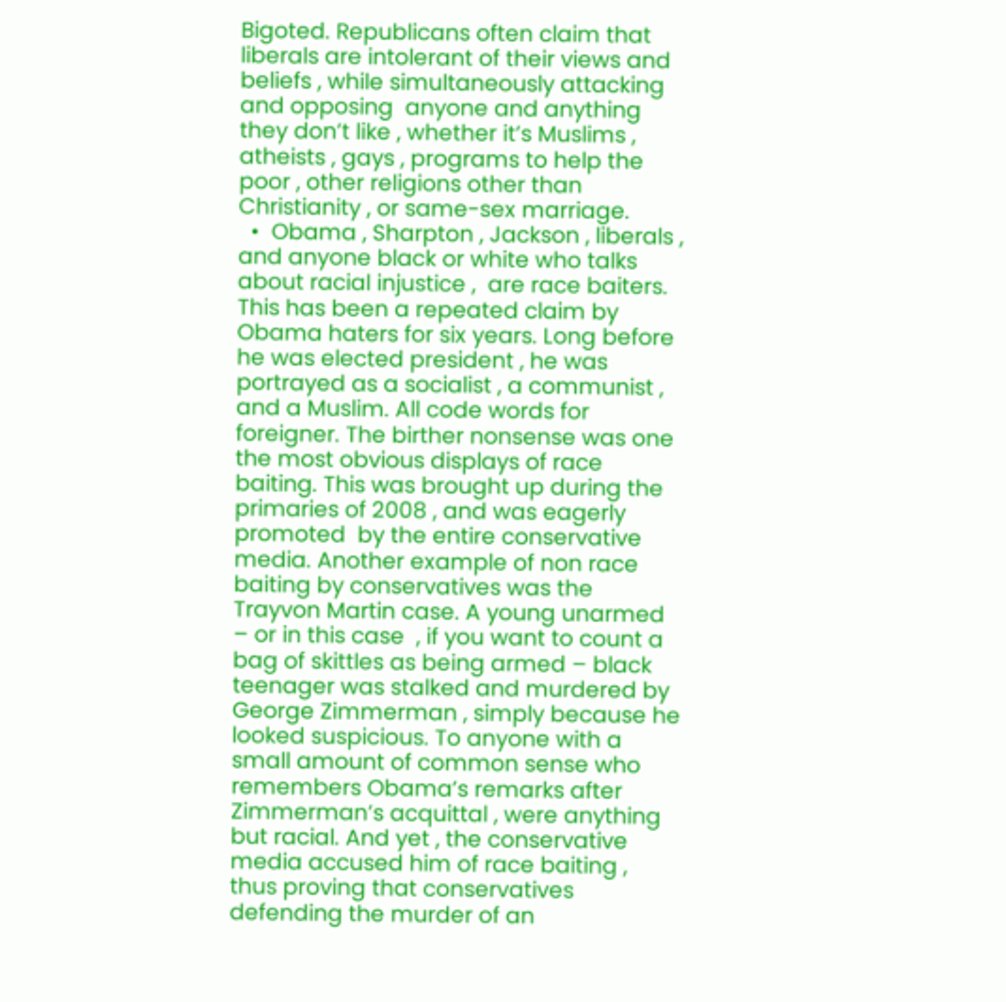Bigoted. Republicans often claim that liberals are intolerant of their views and beliefs , while simultaneously attacking and opposing  anyone and anything they don’t like , whether it’s Muslims , atheists , gays , programs to help the poor , other religions other than Christianity , or same-sex marriage.
  •  Obama , Sharpton , Jackson , liberals , and anyone black or white who talks about racial injustice ,  are race baiters. This has been a repeated claim by Obama haters for six years. Long before he was elected president , he was portrayed as a socialist , a communist , and a Muslim. All code words for foreigner. The birther nonsense was one the most obvious displays of race baiting. This was brought up during the primaries of 2008 , and was eagerly promoted  by the entire conservative media. Another example of non race baiting by conservatives was the Trayvon Martin case. A young unarmed – or in this case  , if you want to count a bag of skittles as being armed – black teenager was stalked and murdered by George Zimmerman , simply because he looked suspicious. To anyone with a small amount of common sense who remembers Obama’s remarks after Zimmerman’s acquittal , were anything but racial. And yet , the conservative media accused him of race baiting , thus proving that conservatives defending the murder of an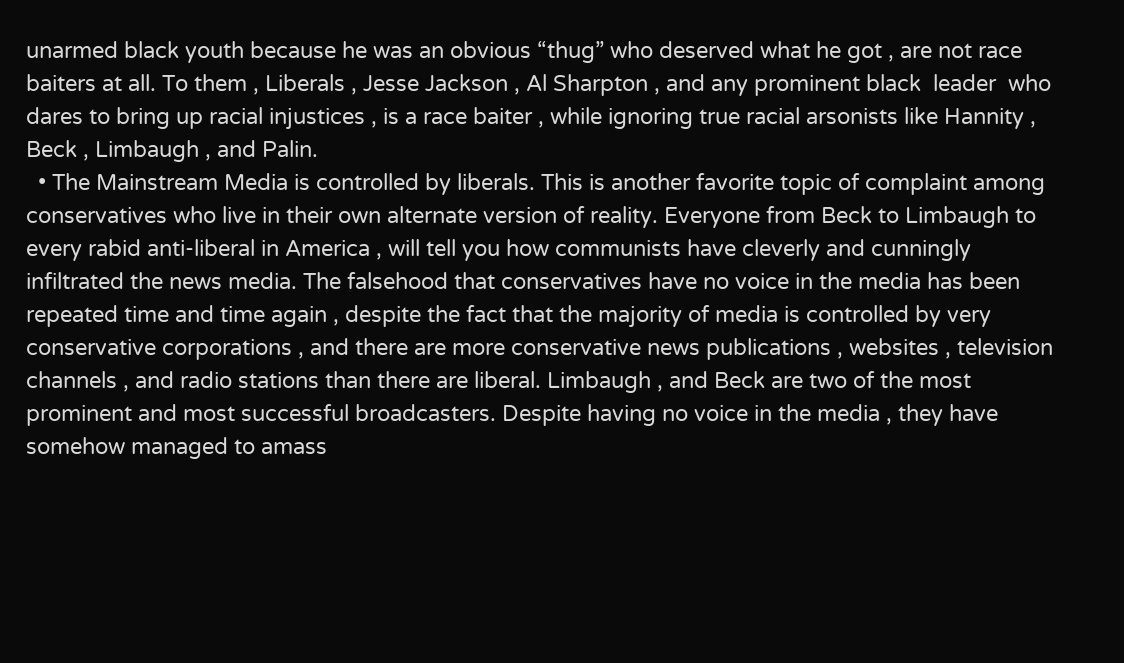unarmed black youth because he was an obvious “thug” who deserved what he got , are not race baiters at all. To them , Liberals , Jesse Jackson , Al Sharpton , and any prominent black  leader  who dares to bring up racial injustices , is a race baiter , while ignoring true racial arsonists like Hannity , Beck , Limbaugh , and Palin.
  • The Mainstream Media is controlled by liberals. This is another favorite topic of complaint among conservatives who live in their own alternate version of reality. Everyone from Beck to Limbaugh to every rabid anti-liberal in America , will tell you how communists have cleverly and cunningly infiltrated the news media. The falsehood that conservatives have no voice in the media has been repeated time and time again , despite the fact that the majority of media is controlled by very conservative corporations , and there are more conservative news publications , websites , television channels , and radio stations than there are liberal. Limbaugh , and Beck are two of the most prominent and most successful broadcasters. Despite having no voice in the media , they have somehow managed to amass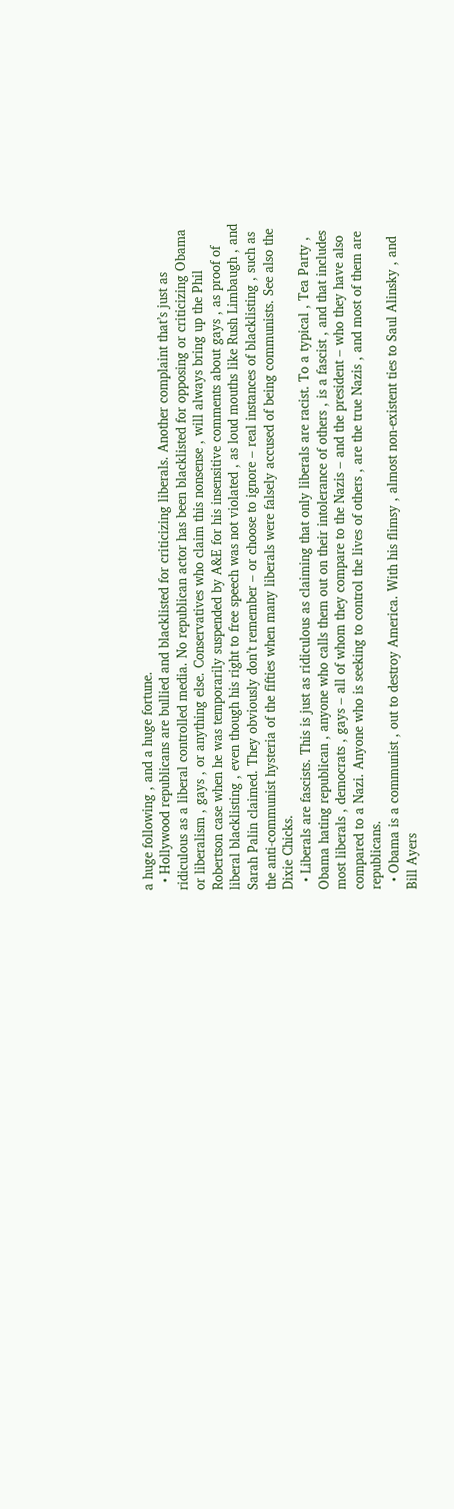a huge following , and a huge fortune.
  • Hollywood republicans are bullied and blacklisted for criticizing liberals. Another complaint that’s just as ridiculous as a liberal controlled media. No republican actor has been blacklisted for opposing or criticizing Obama or liberalism , gays , or anything else. Conservatives who claim this nonsense , will always bring up the Phil Robertson case when he was temporarily suspended by A&E for his insensitive comments about gays , as proof of liberal blacklisting , even though his right to free speech was not violated , as loud mouths like Rush Limbaugh , and Sarah Palin claimed. They obviously don’t remember – or choose to ignore – real instances of blacklisting , such as the anti-communist hysteria of the fifties when many liberals were falsely accused of being communists. See also the Dixie Chicks.
  • Liberals are fascists. This is just as ridiculous as claiming that only liberals are racist. To a typical , Tea Party , Obama hating republican , anyone who calls them out on their intolerance of others , is a fascist , and that includes most liberals , democrats , gays – all of whom they compare to the Nazis – and the president – who they have also compared to a Nazi. Anyone who is seeking to control the lives of others , are the true Nazis , and most of them are republicans.
  • Obama is a communist , out to destroy America. With his flimsy , almost non-existent ties to Saul Alinsky , and Bill Ayers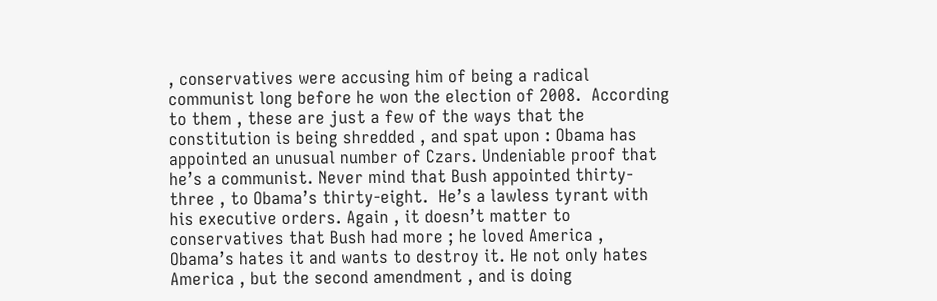, conservatives were accusing him of being a radical communist long before he won the election of 2008.  According to them , these are just a few of the ways that the constitution is being shredded , and spat upon : Obama has appointed an unusual number of Czars. Undeniable proof that he’s a communist. Never mind that Bush appointed thirty-three , to Obama’s thirty-eight.  He’s a lawless tyrant with his executive orders. Again , it doesn’t matter to conservatives that Bush had more ; he loved America , Obama’s hates it and wants to destroy it. He not only hates America , but the second amendment , and is doing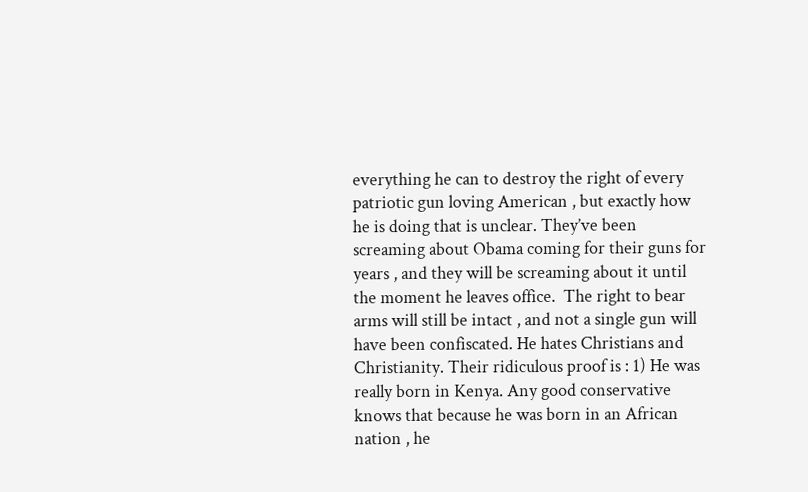everything he can to destroy the right of every patriotic gun loving American , but exactly how he is doing that is unclear. They’ve been screaming about Obama coming for their guns for years , and they will be screaming about it until the moment he leaves office.  The right to bear arms will still be intact , and not a single gun will have been confiscated. He hates Christians and Christianity. Their ridiculous proof is : 1) He was really born in Kenya. Any good conservative knows that because he was born in an African nation , he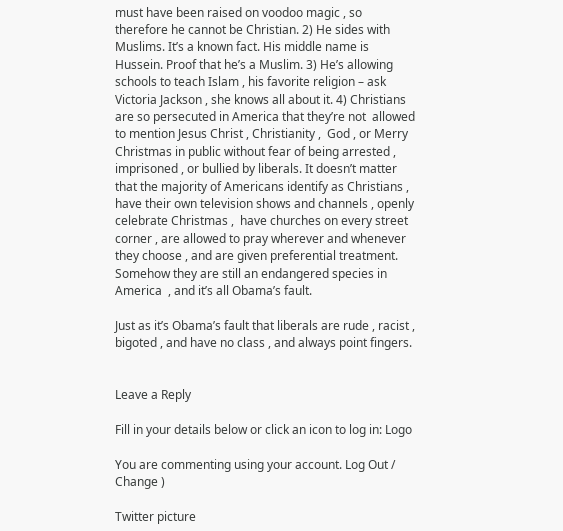must have been raised on voodoo magic , so therefore he cannot be Christian. 2) He sides with Muslims. It’s a known fact. His middle name is Hussein. Proof that he’s a Muslim. 3) He’s allowing schools to teach Islam , his favorite religion – ask Victoria Jackson , she knows all about it. 4) Christians are so persecuted in America that they’re not  allowed to mention Jesus Christ , Christianity ,  God , or Merry Christmas in public without fear of being arrested , imprisoned , or bullied by liberals. It doesn’t matter that the majority of Americans identify as Christians , have their own television shows and channels , openly celebrate Christmas ,  have churches on every street corner , are allowed to pray wherever and whenever they choose , and are given preferential treatment. Somehow they are still an endangered species in America  , and it’s all Obama’s fault.

Just as it’s Obama’s fault that liberals are rude , racist , bigoted , and have no class , and always point fingers.


Leave a Reply

Fill in your details below or click an icon to log in: Logo

You are commenting using your account. Log Out /  Change )

Twitter picture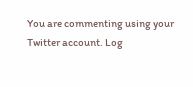You are commenting using your Twitter account. Log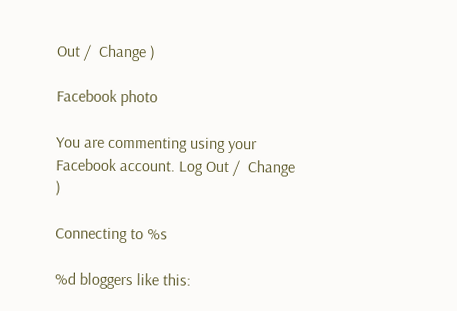Out /  Change )

Facebook photo

You are commenting using your Facebook account. Log Out /  Change )

Connecting to %s

%d bloggers like this: